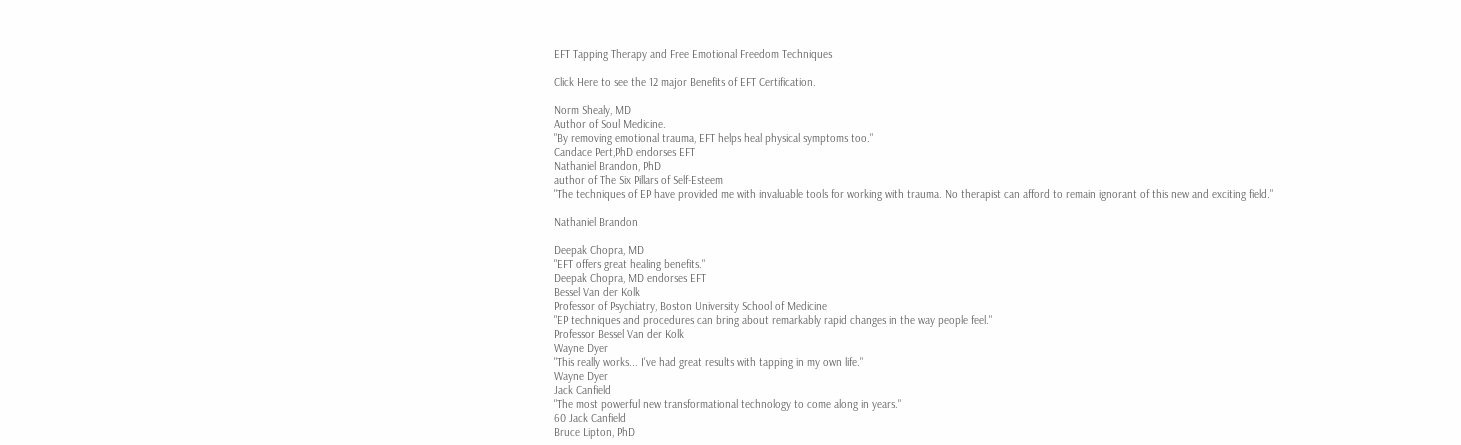EFT Tapping Therapy and Free Emotional Freedom Techniques

Click Here to see the 12 major Benefits of EFT Certification.

Norm Shealy, MD
Author of Soul Medicine.
"By removing emotional trauma, EFT helps heal physical symptoms too."
Candace Pert,PhD endorses EFT
Nathaniel Brandon, PhD
author of The Six Pillars of Self-Esteem
"The techniques of EP have provided me with invaluable tools for working with trauma. No therapist can afford to remain ignorant of this new and exciting field."

Nathaniel Brandon

Deepak Chopra, MD
"EFT offers great healing benefits."
Deepak Chopra, MD endorses EFT
Bessel Van der Kolk
Professor of Psychiatry, Boston University School of Medicine
"EP techniques and procedures can bring about remarkably rapid changes in the way people feel."
Professor Bessel Van der Kolk
Wayne Dyer
"This really works... I've had great results with tapping in my own life."
Wayne Dyer
Jack Canfield
"The most powerful new transformational technology to come along in years."
60 Jack Canfield
Bruce Lipton, PhD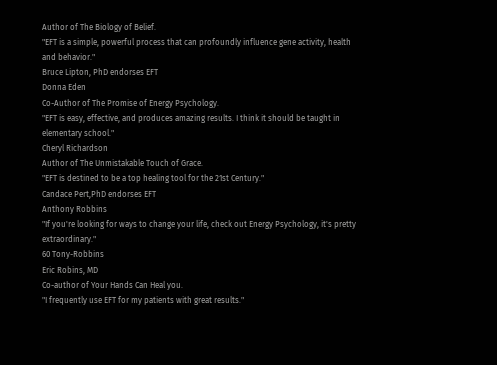Author of The Biology of Belief.
"EFT is a simple, powerful process that can profoundly influence gene activity, health and behavior."
Bruce Lipton, PhD endorses EFT
Donna Eden
Co-Author of The Promise of Energy Psychology.
"EFT is easy, effective, and produces amazing results. I think it should be taught in elementary school."
Cheryl Richardson
Author of The Unmistakable Touch of Grace.
"EFT is destined to be a top healing tool for the 21st Century."
Candace Pert,PhD endorses EFT
Anthony Robbins
"If you're looking for ways to change your life, check out Energy Psychology, it's pretty extraordinary."
60 Tony-Robbins
Eric Robins, MD
Co-author of Your Hands Can Heal you.
"I frequently use EFT for my patients with great results."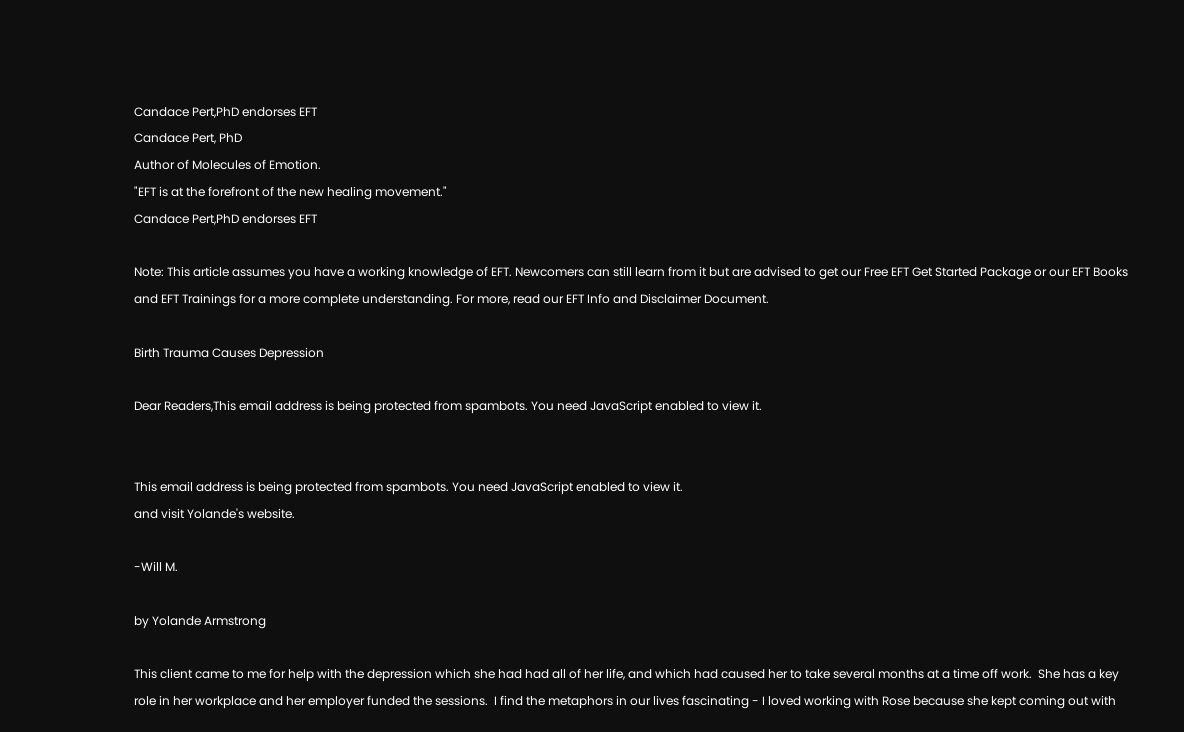Candace Pert,PhD endorses EFT
Candace Pert, PhD
Author of Molecules of Emotion.
"EFT is at the forefront of the new healing movement."
Candace Pert,PhD endorses EFT

Note: This article assumes you have a working knowledge of EFT. Newcomers can still learn from it but are advised to get our Free EFT Get Started Package or our EFT Books and EFT Trainings for a more complete understanding. For more, read our EFT Info and Disclaimer Document.

Birth Trauma Causes Depression

Dear Readers,This email address is being protected from spambots. You need JavaScript enabled to view it.


This email address is being protected from spambots. You need JavaScript enabled to view it.
and visit Yolande's website.

-Will M.

by Yolande Armstrong

This client came to me for help with the depression which she had had all of her life, and which had caused her to take several months at a time off work.  She has a key role in her workplace and her employer funded the sessions.  I find the metaphors in our lives fascinating - I loved working with Rose because she kept coming out with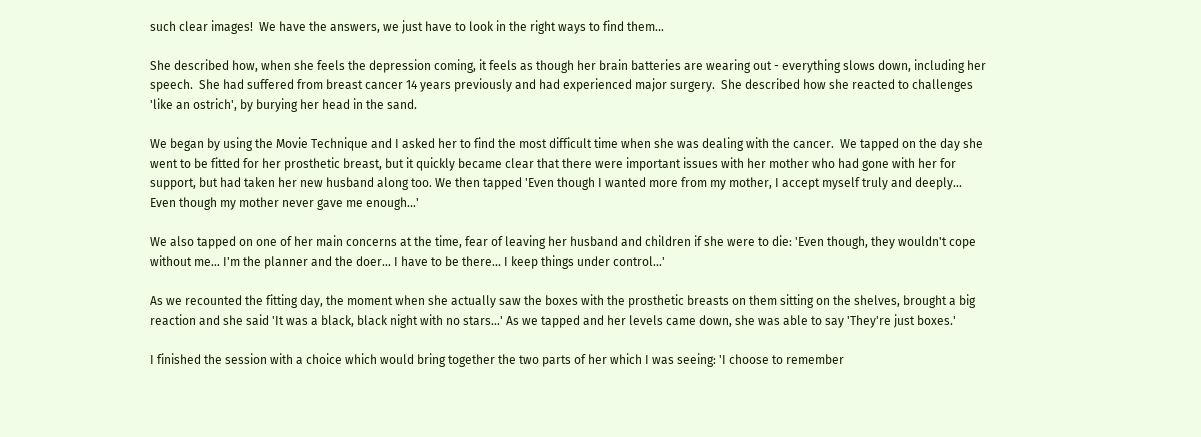such clear images!  We have the answers, we just have to look in the right ways to find them...

She described how, when she feels the depression coming, it feels as though her brain batteries are wearing out - everything slows down, including her speech.  She had suffered from breast cancer 14 years previously and had experienced major surgery.  She described how she reacted to challenges 'like an ostrich', by burying her head in the sand.

We began by using the Movie Technique and I asked her to find the most difficult time when she was dealing with the cancer.  We tapped on the day she went to be fitted for her prosthetic breast, but it quickly became clear that there were important issues with her mother who had gone with her for support, but had taken her new husband along too. We then tapped 'Even though I wanted more from my mother, I accept myself truly and deeply...  Even though my mother never gave me enough...'

We also tapped on one of her main concerns at the time, fear of leaving her husband and children if she were to die: 'Even though, they wouldn't cope without me... I'm the planner and the doer... I have to be there... I keep things under control...'

As we recounted the fitting day, the moment when she actually saw the boxes with the prosthetic breasts on them sitting on the shelves, brought a big reaction and she said 'It was a black, black night with no stars...' As we tapped and her levels came down, she was able to say 'They're just boxes.'

I finished the session with a choice which would bring together the two parts of her which I was seeing: 'I choose to remember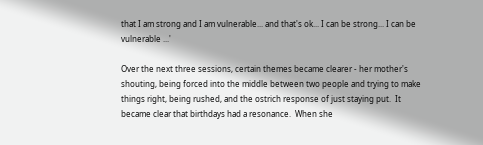that I am strong and I am vulnerable... and that's ok... I can be strong... I can be vulnerable ...'

Over the next three sessions, certain themes became clearer - her mother's shouting, being forced into the middle between two people and trying to make things right, being rushed, and the ostrich response of just staying put.  It became clear that birthdays had a resonance.  When she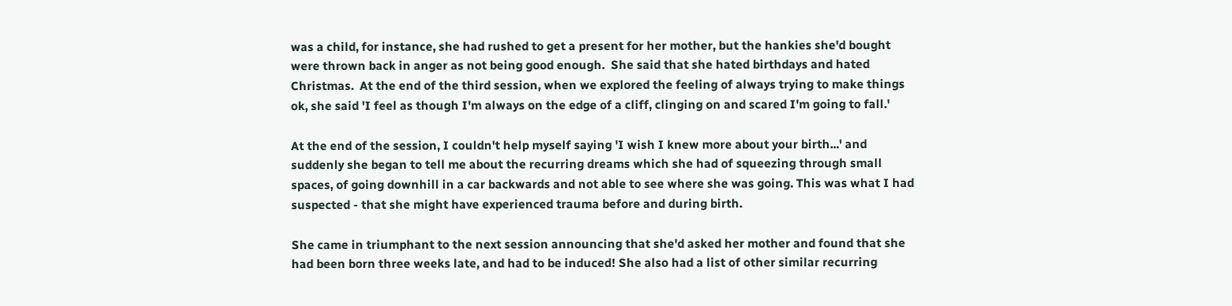was a child, for instance, she had rushed to get a present for her mother, but the hankies she'd bought were thrown back in anger as not being good enough.  She said that she hated birthdays and hated Christmas.  At the end of the third session, when we explored the feeling of always trying to make things ok, she said 'I feel as though I'm always on the edge of a cliff, clinging on and scared I'm going to fall.'

At the end of the session, I couldn't help myself saying 'I wish I knew more about your birth...' and suddenly she began to tell me about the recurring dreams which she had of squeezing through small spaces, of going downhill in a car backwards and not able to see where she was going. This was what I had suspected - that she might have experienced trauma before and during birth.

She came in triumphant to the next session announcing that she'd asked her mother and found that she had been born three weeks late, and had to be induced! She also had a list of other similar recurring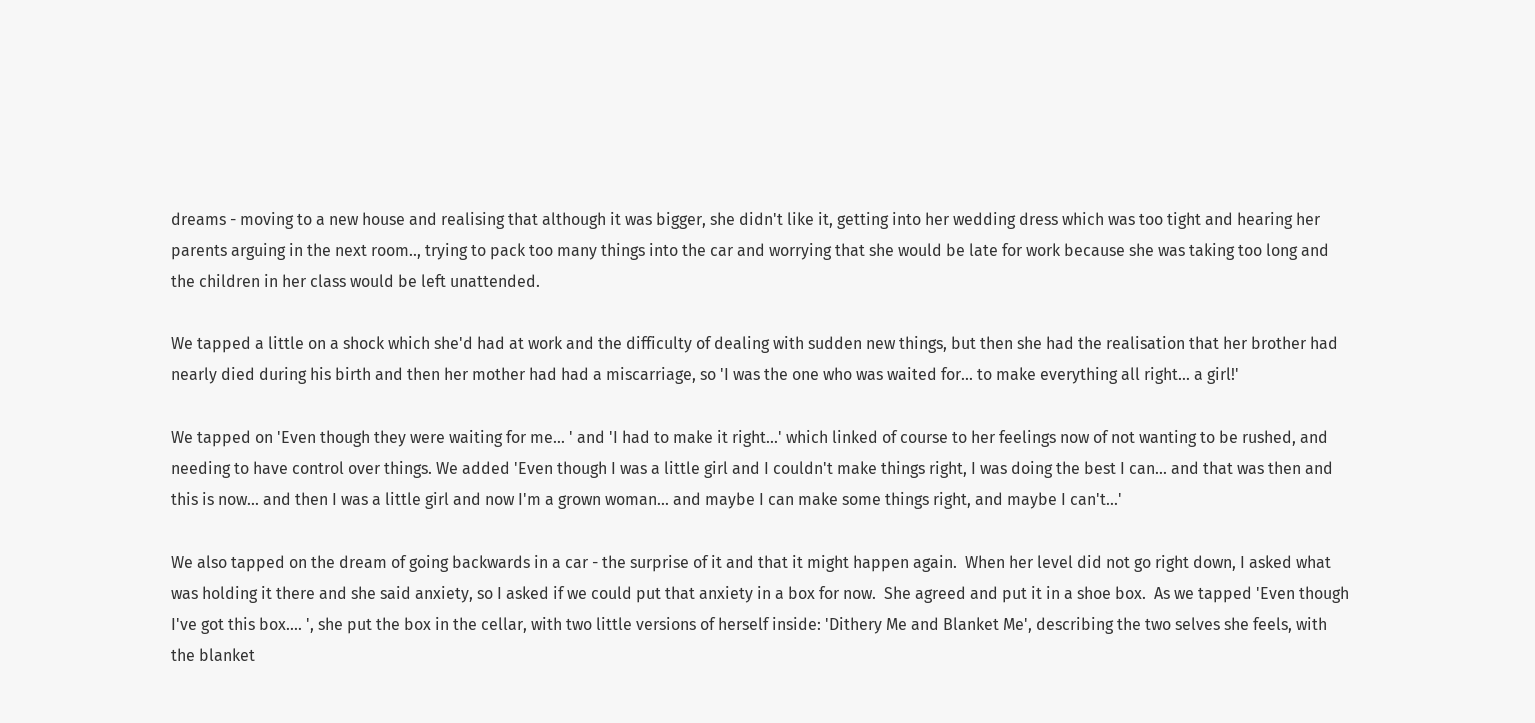dreams - moving to a new house and realising that although it was bigger, she didn't like it, getting into her wedding dress which was too tight and hearing her parents arguing in the next room.., trying to pack too many things into the car and worrying that she would be late for work because she was taking too long and the children in her class would be left unattended.

We tapped a little on a shock which she'd had at work and the difficulty of dealing with sudden new things, but then she had the realisation that her brother had nearly died during his birth and then her mother had had a miscarriage, so 'I was the one who was waited for... to make everything all right... a girl!'

We tapped on 'Even though they were waiting for me... ' and 'I had to make it right...' which linked of course to her feelings now of not wanting to be rushed, and needing to have control over things. We added 'Even though I was a little girl and I couldn't make things right, I was doing the best I can... and that was then and this is now... and then I was a little girl and now I'm a grown woman... and maybe I can make some things right, and maybe I can't...'

We also tapped on the dream of going backwards in a car - the surprise of it and that it might happen again.  When her level did not go right down, I asked what was holding it there and she said anxiety, so I asked if we could put that anxiety in a box for now.  She agreed and put it in a shoe box.  As we tapped 'Even though I've got this box.... ', she put the box in the cellar, with two little versions of herself inside: 'Dithery Me and Blanket Me', describing the two selves she feels, with the blanket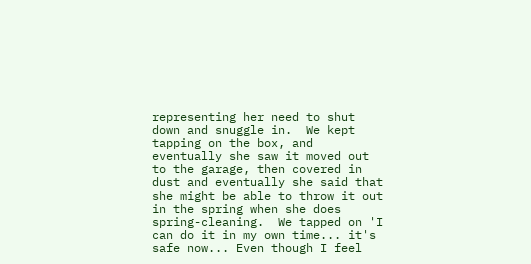representing her need to shut down and snuggle in.  We kept tapping on the box, and eventually she saw it moved out to the garage, then covered in dust and eventually she said that she might be able to throw it out in the spring when she does spring-cleaning.  We tapped on 'I can do it in my own time... it's safe now... Even though I feel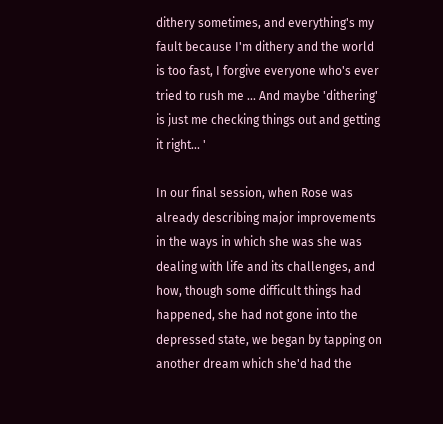dithery sometimes, and everything's my fault because I'm dithery and the world is too fast, I forgive everyone who's ever tried to rush me ... And maybe 'dithering' is just me checking things out and getting it right... '

In our final session, when Rose was already describing major improvements in the ways in which she was she was dealing with life and its challenges, and how, though some difficult things had happened, she had not gone into the depressed state, we began by tapping on another dream which she'd had the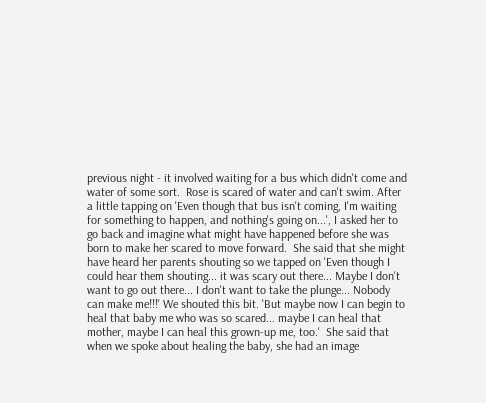previous night - it involved waiting for a bus which didn't come and water of some sort.  Rose is scared of water and can't swim. After a little tapping on 'Even though that bus isn't coming, I'm waiting for something to happen, and nothing's going on...', I asked her to go back and imagine what might have happened before she was born to make her scared to move forward.  She said that she might have heard her parents shouting so we tapped on 'Even though I could hear them shouting... it was scary out there... Maybe I don't want to go out there... I don't want to take the plunge... Nobody can make me!!!' We shouted this bit. 'But maybe now I can begin to heal that baby me who was so scared... maybe I can heal that mother, maybe I can heal this grown-up me, too.'  She said that when we spoke about healing the baby, she had an image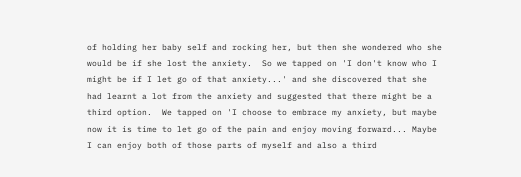of holding her baby self and rocking her, but then she wondered who she would be if she lost the anxiety.  So we tapped on 'I don't know who I might be if I let go of that anxiety...' and she discovered that she had learnt a lot from the anxiety and suggested that there might be a third option.  We tapped on 'I choose to embrace my anxiety, but maybe now it is time to let go of the pain and enjoy moving forward... Maybe I can enjoy both of those parts of myself and also a third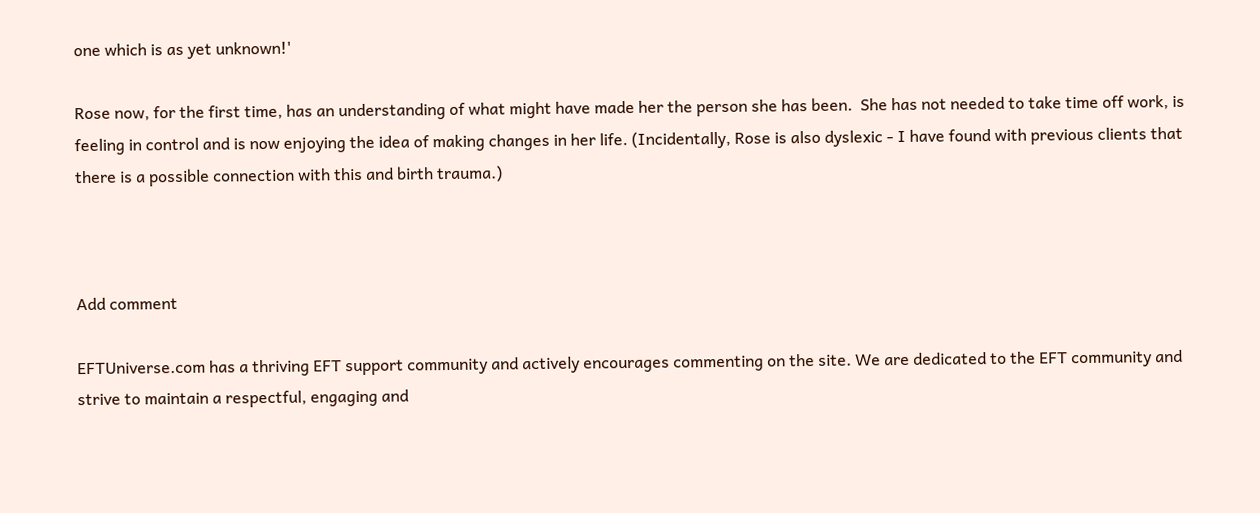one which is as yet unknown!'

Rose now, for the first time, has an understanding of what might have made her the person she has been.  She has not needed to take time off work, is feeling in control and is now enjoying the idea of making changes in her life. (Incidentally, Rose is also dyslexic - I have found with previous clients that there is a possible connection with this and birth trauma.)



Add comment

EFTUniverse.com has a thriving EFT support community and actively encourages commenting on the site. We are dedicated to the EFT community and strive to maintain a respectful, engaging and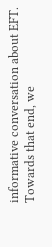informative conversation about EFT. Towards that end, we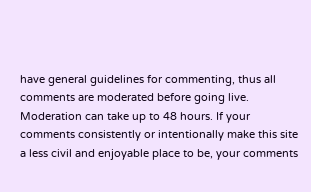have general guidelines for commenting, thus all comments are moderated before going live. Moderation can take up to 48 hours. If your comments consistently or intentionally make this site a less civil and enjoyable place to be, your comments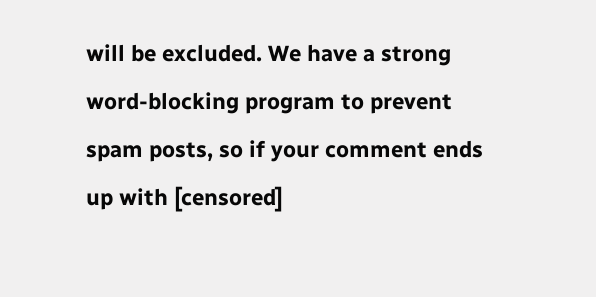will be excluded. We have a strong word-blocking program to prevent spam posts, so if your comment ends up with [censored]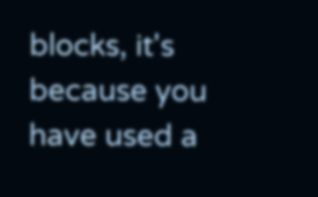blocks, it's because you have used a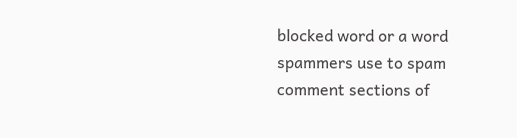blocked word or a word spammers use to spam comment sections of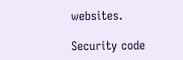websites.

Security code